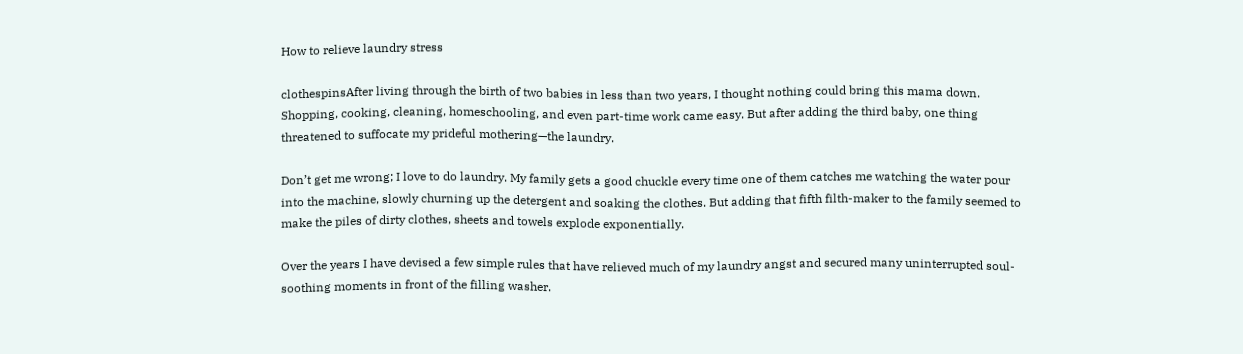How to relieve laundry stress

clothespinsAfter living through the birth of two babies in less than two years, I thought nothing could bring this mama down. Shopping, cooking, cleaning, homeschooling, and even part-time work came easy. But after adding the third baby, one thing threatened to suffocate my prideful mothering—the laundry.

Don’t get me wrong; I love to do laundry. My family gets a good chuckle every time one of them catches me watching the water pour into the machine, slowly churning up the detergent and soaking the clothes. But adding that fifth filth-maker to the family seemed to make the piles of dirty clothes, sheets and towels explode exponentially.

Over the years I have devised a few simple rules that have relieved much of my laundry angst and secured many uninterrupted soul-soothing moments in front of the filling washer.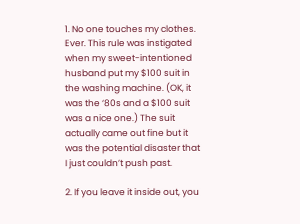1. No one touches my clothes. Ever. This rule was instigated when my sweet-intentioned husband put my $100 suit in the washing machine. (OK, it was the ‘80s and a $100 suit was a nice one.) The suit actually came out fine but it was the potential disaster that I just couldn’t push past.

2. If you leave it inside out, you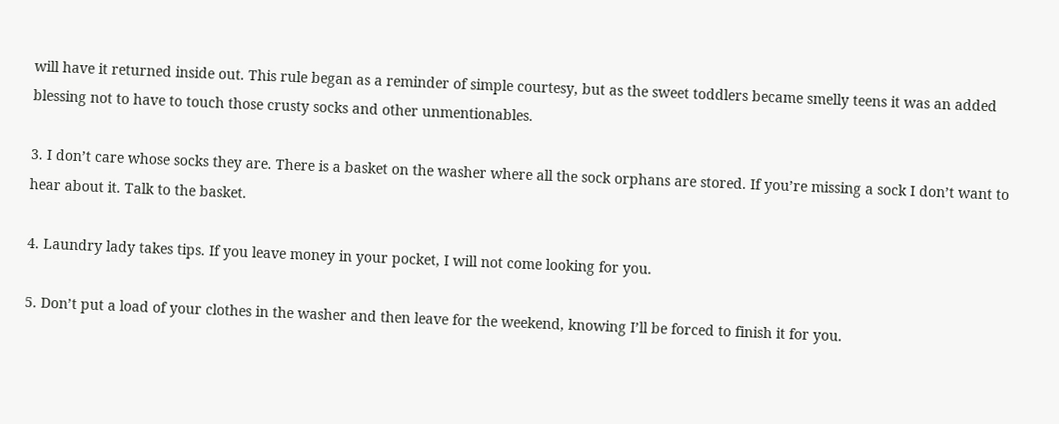will have it returned inside out. This rule began as a reminder of simple courtesy, but as the sweet toddlers became smelly teens it was an added blessing not to have to touch those crusty socks and other unmentionables.

3. I don’t care whose socks they are. There is a basket on the washer where all the sock orphans are stored. If you’re missing a sock I don’t want to hear about it. Talk to the basket.

4. Laundry lady takes tips. If you leave money in your pocket, I will not come looking for you.

5. Don’t put a load of your clothes in the washer and then leave for the weekend, knowing I’ll be forced to finish it for you.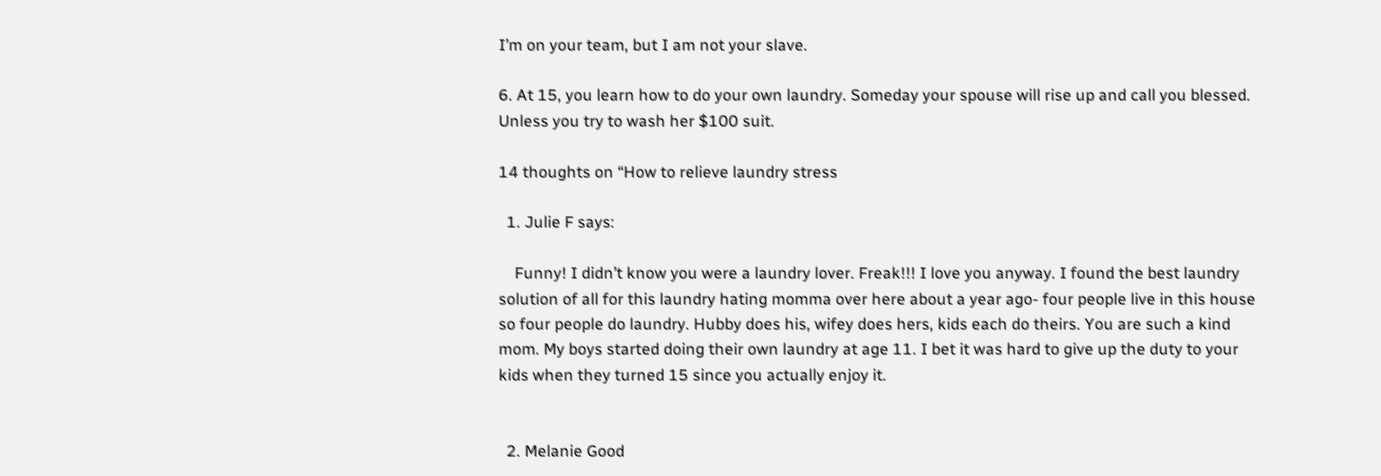I’m on your team, but I am not your slave.

6. At 15, you learn how to do your own laundry. Someday your spouse will rise up and call you blessed. Unless you try to wash her $100 suit.

14 thoughts on “How to relieve laundry stress

  1. Julie F says:

    Funny! I didn’t know you were a laundry lover. Freak!!! I love you anyway. I found the best laundry solution of all for this laundry hating momma over here about a year ago- four people live in this house so four people do laundry. Hubby does his, wifey does hers, kids each do theirs. You are such a kind mom. My boys started doing their own laundry at age 11. I bet it was hard to give up the duty to your kids when they turned 15 since you actually enjoy it.


  2. Melanie Good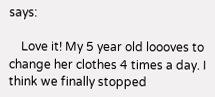says:

    Love it! My 5 year old loooves to change her clothes 4 times a day. I think we finally stopped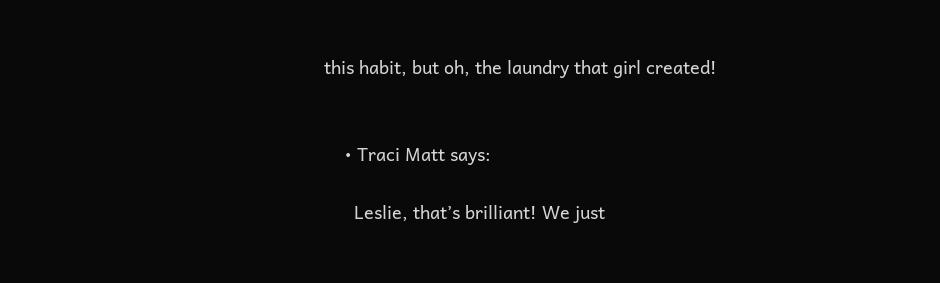this habit, but oh, the laundry that girl created!


    • Traci Matt says:

      Leslie, that’s brilliant! We just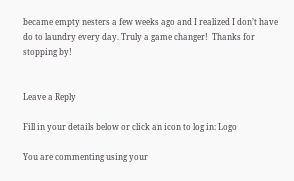became empty nesters a few weeks ago and I realized I don’t have do to laundry every day. Truly a game changer!  Thanks for stopping by!


Leave a Reply

Fill in your details below or click an icon to log in: Logo

You are commenting using your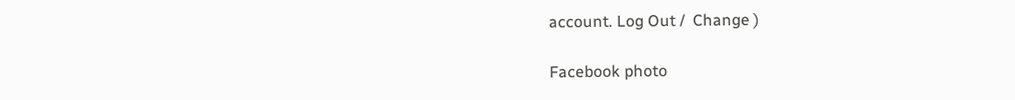account. Log Out /  Change )

Facebook photo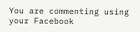You are commenting using your Facebook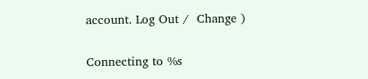account. Log Out /  Change )

Connecting to %s